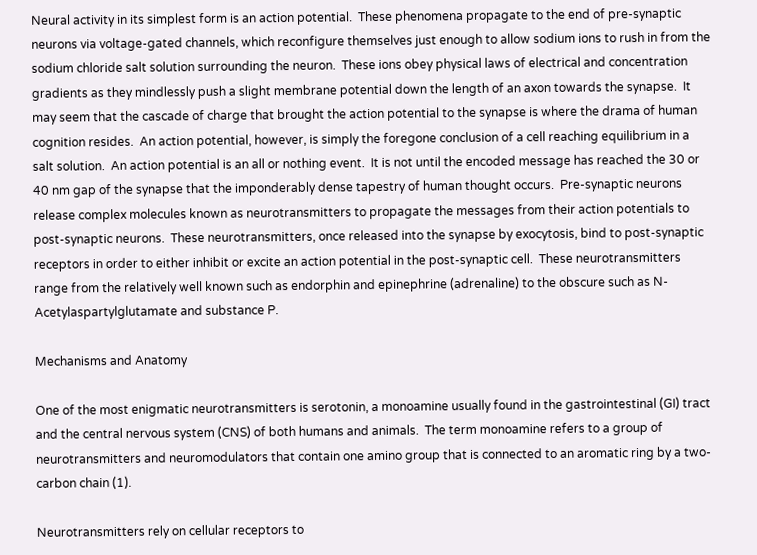Neural activity in its simplest form is an action potential.  These phenomena propagate to the end of pre-synaptic neurons via voltage-gated channels, which reconfigure themselves just enough to allow sodium ions to rush in from the sodium chloride salt solution surrounding the neuron.  These ions obey physical laws of electrical and concentration gradients as they mindlessly push a slight membrane potential down the length of an axon towards the synapse.  It may seem that the cascade of charge that brought the action potential to the synapse is where the drama of human cognition resides.  An action potential, however, is simply the foregone conclusion of a cell reaching equilibrium in a salt solution.  An action potential is an all or nothing event.  It is not until the encoded message has reached the 30 or 40 nm gap of the synapse that the imponderably dense tapestry of human thought occurs.  Pre-synaptic neurons release complex molecules known as neurotransmitters to propagate the messages from their action potentials to post-synaptic neurons.  These neurotransmitters, once released into the synapse by exocytosis, bind to post-synaptic receptors in order to either inhibit or excite an action potential in the post-synaptic cell.  These neurotransmitters range from the relatively well known such as endorphin and epinephrine (adrenaline) to the obscure such as N-Acetylaspartylglutamate and substance P.

Mechanisms and Anatomy

One of the most enigmatic neurotransmitters is serotonin, a monoamine usually found in the gastrointestinal (GI) tract and the central nervous system (CNS) of both humans and animals.  The term monoamine refers to a group of neurotransmitters and neuromodulators that contain one amino group that is connected to an aromatic ring by a two-carbon chain (1).

Neurotransmitters rely on cellular receptors to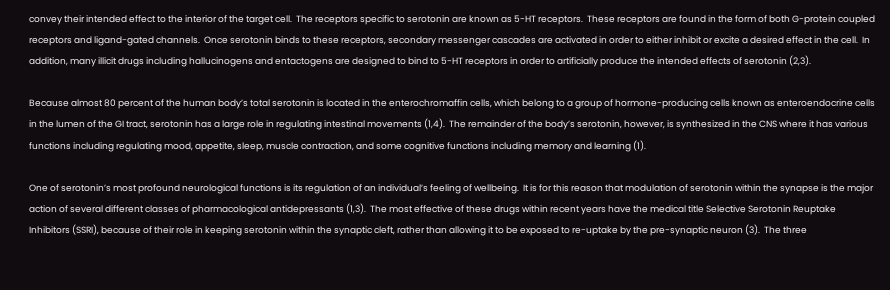convey their intended effect to the interior of the target cell.  The receptors specific to serotonin are known as 5-HT receptors.  These receptors are found in the form of both G-protein coupled receptors and ligand-gated channels.  Once serotonin binds to these receptors, secondary messenger cascades are activated in order to either inhibit or excite a desired effect in the cell.  In addition, many illicit drugs including hallucinogens and entactogens are designed to bind to 5-HT receptors in order to artificially produce the intended effects of serotonin (2,3).

Because almost 80 percent of the human body’s total serotonin is located in the enterochromaffin cells, which belong to a group of hormone-producing cells known as enteroendocrine cells in the lumen of the GI tract, serotonin has a large role in regulating intestinal movements (1,4).  The remainder of the body’s serotonin, however, is synthesized in the CNS where it has various functions including regulating mood, appetite, sleep, muscle contraction, and some cognitive functions including memory and learning (1).

One of serotonin’s most profound neurological functions is its regulation of an individual’s feeling of wellbeing.  It is for this reason that modulation of serotonin within the synapse is the major action of several different classes of pharmacological antidepressants (1,3).  The most effective of these drugs within recent years have the medical title Selective Serotonin Reuptake Inhibitors (SSRI), because of their role in keeping serotonin within the synaptic cleft, rather than allowing it to be exposed to re-uptake by the pre-synaptic neuron (3).  The three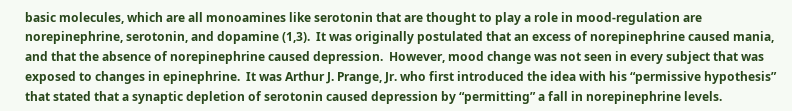basic molecules, which are all monoamines like serotonin that are thought to play a role in mood-regulation are norepinephrine, serotonin, and dopamine (1,3).  It was originally postulated that an excess of norepinephrine caused mania, and that the absence of norepinephrine caused depression.  However, mood change was not seen in every subject that was exposed to changes in epinephrine.  It was Arthur J. Prange, Jr. who first introduced the idea with his “permissive hypothesis” that stated that a synaptic depletion of serotonin caused depression by “permitting” a fall in norepinephrine levels.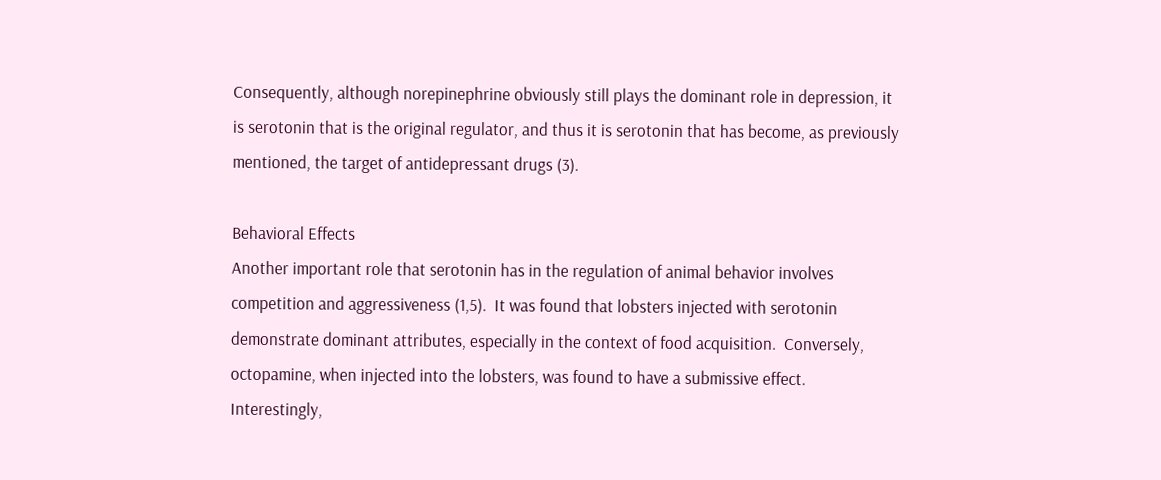Consequently, although norepinephrine obviously still plays the dominant role in depression, it is serotonin that is the original regulator, and thus it is serotonin that has become, as previously mentioned, the target of antidepressant drugs (3).

Behavioral Effects
Another important role that serotonin has in the regulation of animal behavior involves competition and aggressiveness (1,5).  It was found that lobsters injected with serotonin demonstrate dominant attributes, especially in the context of food acquisition.  Conversely, octopamine, when injected into the lobsters, was found to have a submissive effect.  Interestingly,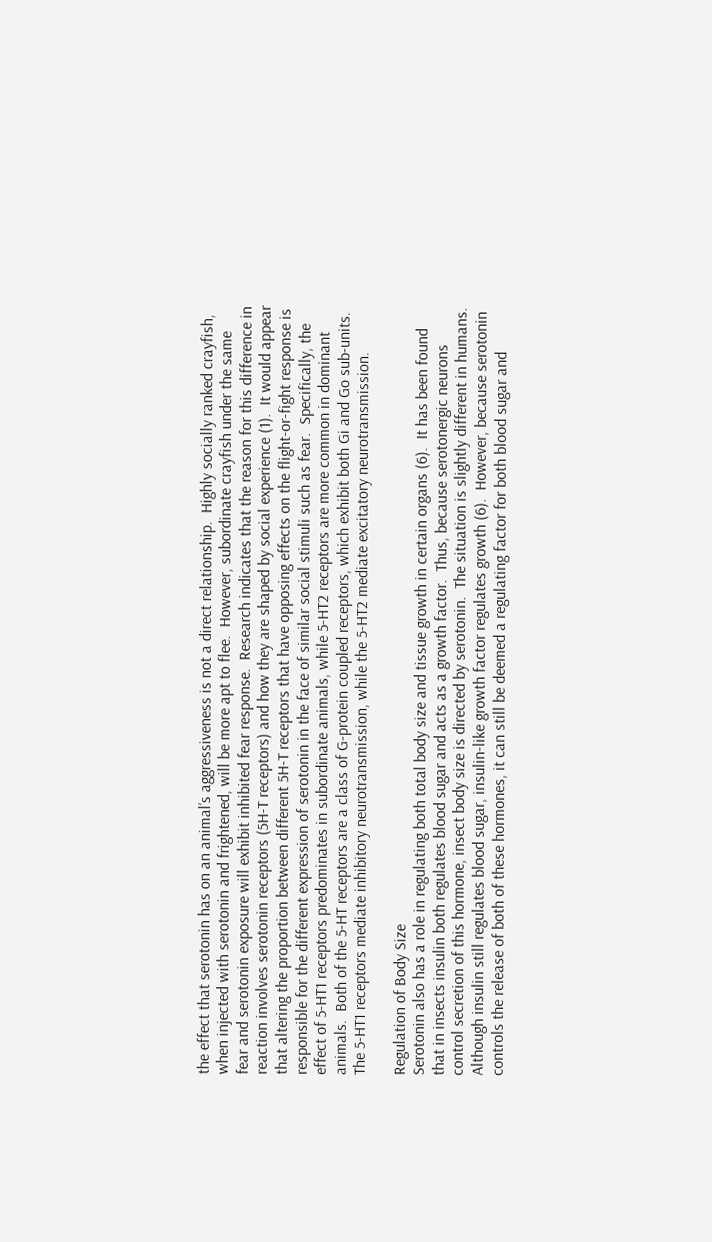the effect that serotonin has on an animal’s aggressiveness is not a direct relationship.  Highly socially ranked crayfish, when injected with serotonin and frightened, will be more apt to flee.  However, subordinate crayfish under the same fear and serotonin exposure will exhibit inhibited fear response.  Research indicates that the reason for this difference in reaction involves serotonin receptors (5H-T receptors) and how they are shaped by social experience (1).  It would appear that altering the proportion between different 5H-T receptors that have opposing effects on the flight-or-fight response is responsible for the different expression of serotonin in the face of similar social stimuli such as fear.  Specifically, the effect of 5-HT1 receptors predominates in subordinate animals, while 5-HT2 receptors are more common in dominant animals.  Both of the 5-HT receptors are a class of G-protein coupled receptors, which exhibit both Gi and Go sub-units.  The 5-HT1 receptors mediate inhibitory neurotransmission, while the 5-HT2 mediate excitatory neurotransmission.

Regulation of Body Size
Serotonin also has a role in regulating both total body size and tissue growth in certain organs (6).  It has been found that in insects insulin both regulates blood sugar and acts as a growth factor.  Thus, because serotonergic neurons control secretion of this hormone, insect body size is directed by serotonin.  The situation is slightly different in humans.  Although insulin still regulates blood sugar, insulin-like growth factor regulates growth (6).  However, because serotonin controls the release of both of these hormones, it can still be deemed a regulating factor for both blood sugar and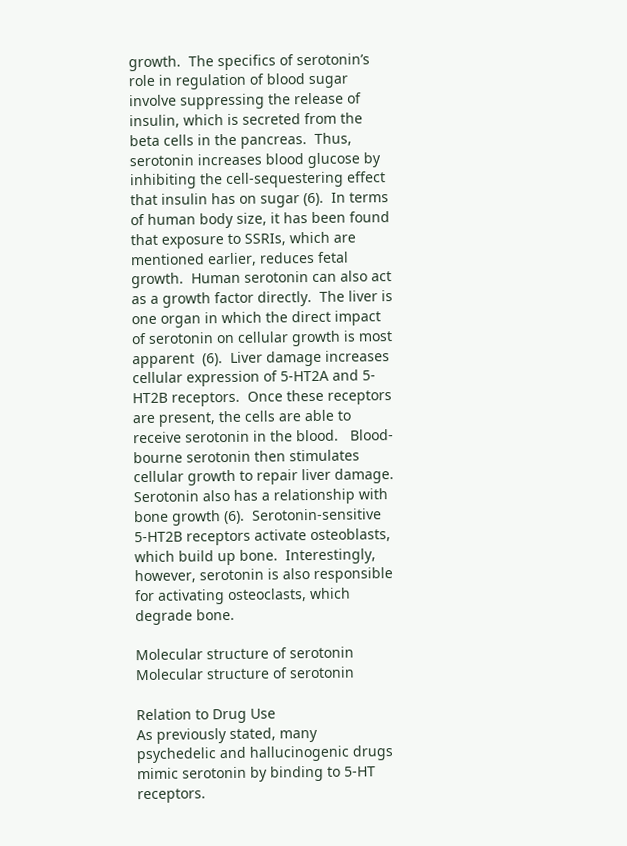growth.  The specifics of serotonin’s role in regulation of blood sugar involve suppressing the release of insulin, which is secreted from the beta cells in the pancreas.  Thus, serotonin increases blood glucose by inhibiting the cell-sequestering effect that insulin has on sugar (6).  In terms of human body size, it has been found that exposure to SSRIs, which are mentioned earlier, reduces fetal growth.  Human serotonin can also act as a growth factor directly.  The liver is one organ in which the direct impact of serotonin on cellular growth is most apparent  (6).  Liver damage increases cellular expression of 5-HT2A and 5-HT2B receptors.  Once these receptors are present, the cells are able to receive serotonin in the blood.   Blood-bourne serotonin then stimulates cellular growth to repair liver damage.  Serotonin also has a relationship with bone growth (6).  Serotonin-sensitive 5-HT2B receptors activate osteoblasts, which build up bone.  Interestingly, however, serotonin is also responsible for activating osteoclasts, which degrade bone.

Molecular structure of serotonin
Molecular structure of serotonin

Relation to Drug Use
As previously stated, many psychedelic and hallucinogenic drugs mimic serotonin by binding to 5-HT receptors.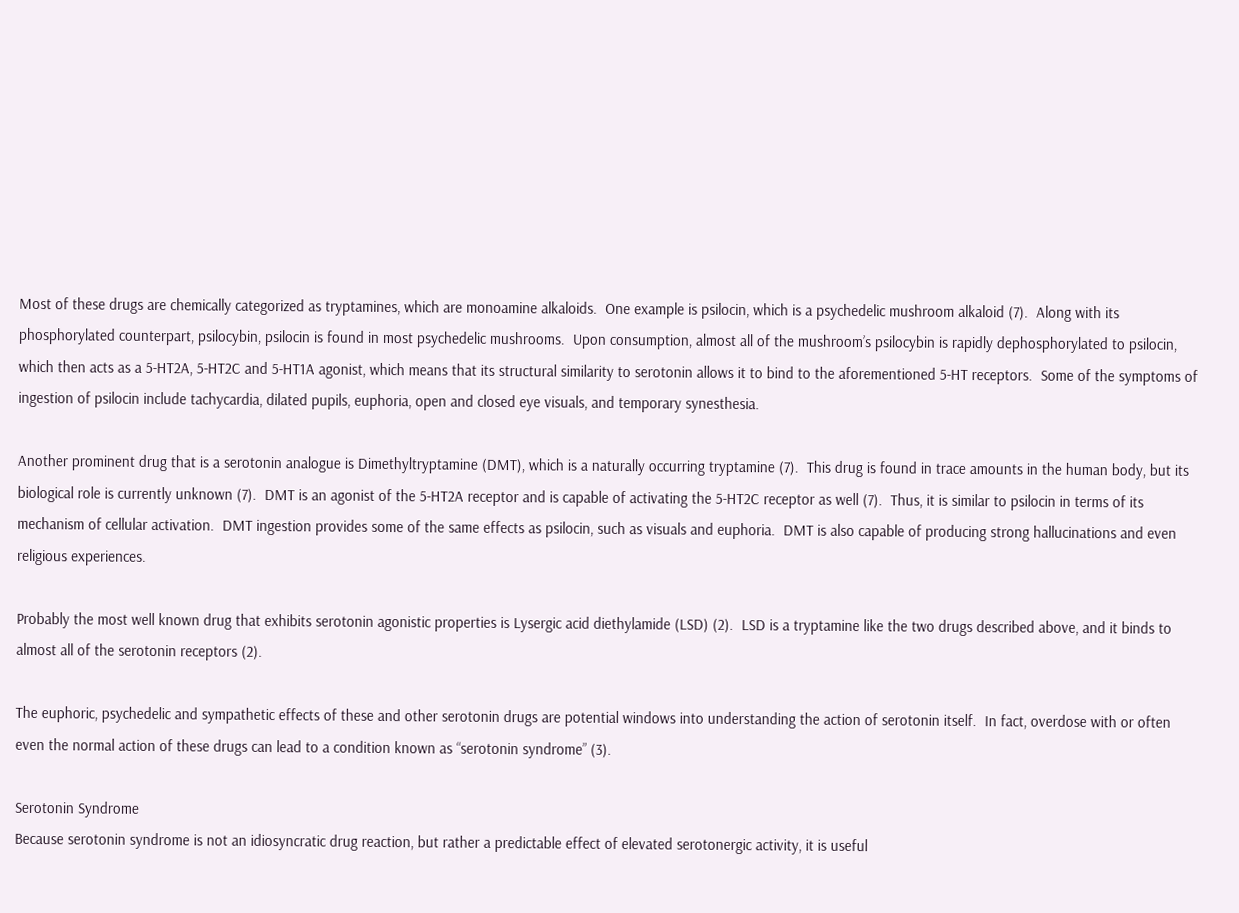Most of these drugs are chemically categorized as tryptamines, which are monoamine alkaloids.  One example is psilocin, which is a psychedelic mushroom alkaloid (7).  Along with its phosphorylated counterpart, psilocybin, psilocin is found in most psychedelic mushrooms.  Upon consumption, almost all of the mushroom’s psilocybin is rapidly dephosphorylated to psilocin, which then acts as a 5-HT2A, 5-HT2C and 5-HT1A agonist, which means that its structural similarity to serotonin allows it to bind to the aforementioned 5-HT receptors.  Some of the symptoms of ingestion of psilocin include tachycardia, dilated pupils, euphoria, open and closed eye visuals, and temporary synesthesia.

Another prominent drug that is a serotonin analogue is Dimethyltryptamine (DMT), which is a naturally occurring tryptamine (7).  This drug is found in trace amounts in the human body, but its biological role is currently unknown (7).  DMT is an agonist of the 5-HT2A receptor and is capable of activating the 5-HT2C receptor as well (7).  Thus, it is similar to psilocin in terms of its mechanism of cellular activation.  DMT ingestion provides some of the same effects as psilocin, such as visuals and euphoria.  DMT is also capable of producing strong hallucinations and even religious experiences.

Probably the most well known drug that exhibits serotonin agonistic properties is Lysergic acid diethylamide (LSD) (2).  LSD is a tryptamine like the two drugs described above, and it binds to almost all of the serotonin receptors (2).

The euphoric, psychedelic and sympathetic effects of these and other serotonin drugs are potential windows into understanding the action of serotonin itself.  In fact, overdose with or often even the normal action of these drugs can lead to a condition known as “serotonin syndrome” (3).

Serotonin Syndrome
Because serotonin syndrome is not an idiosyncratic drug reaction, but rather a predictable effect of elevated serotonergic activity, it is useful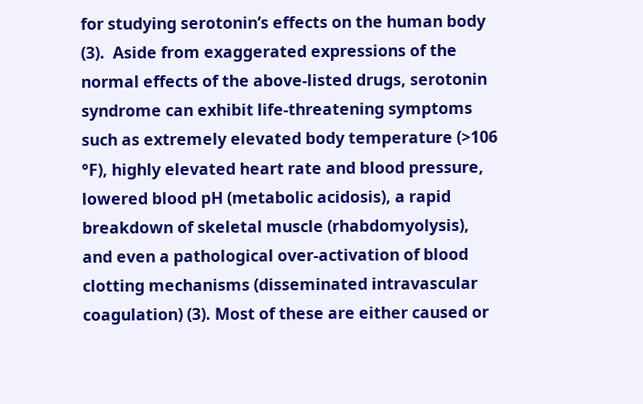for studying serotonin’s effects on the human body (3).  Aside from exaggerated expressions of the normal effects of the above-listed drugs, serotonin syndrome can exhibit life-threatening symptoms such as extremely elevated body temperature (>106 °F), highly elevated heart rate and blood pressure, lowered blood pH (metabolic acidosis), a rapid breakdown of skeletal muscle (rhabdomyolysis), and even a pathological over-activation of blood clotting mechanisms (disseminated intravascular coagulation) (3). Most of these are either caused or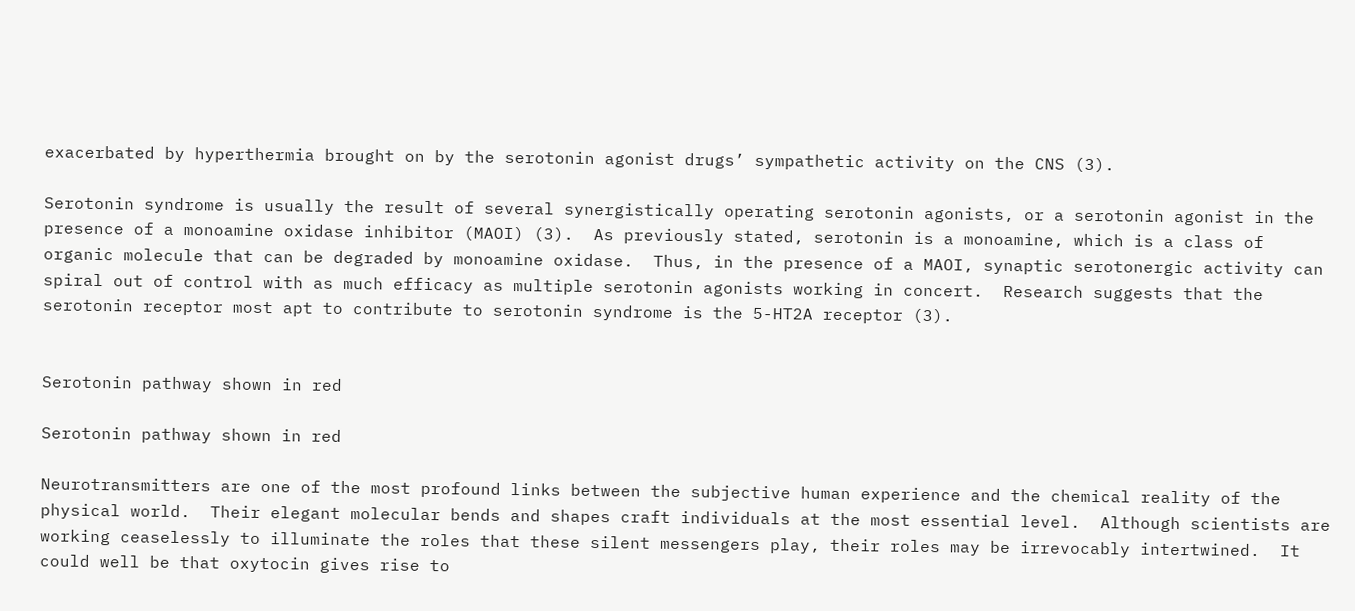exacerbated by hyperthermia brought on by the serotonin agonist drugs’ sympathetic activity on the CNS (3).

Serotonin syndrome is usually the result of several synergistically operating serotonin agonists, or a serotonin agonist in the presence of a monoamine oxidase inhibitor (MAOI) (3).  As previously stated, serotonin is a monoamine, which is a class of organic molecule that can be degraded by monoamine oxidase.  Thus, in the presence of a MAOI, synaptic serotonergic activity can spiral out of control with as much efficacy as multiple serotonin agonists working in concert.  Research suggests that the serotonin receptor most apt to contribute to serotonin syndrome is the 5-HT2A receptor (3).


Serotonin pathway shown in red

Serotonin pathway shown in red

Neurotransmitters are one of the most profound links between the subjective human experience and the chemical reality of the physical world.  Their elegant molecular bends and shapes craft individuals at the most essential level.  Although scientists are working ceaselessly to illuminate the roles that these silent messengers play, their roles may be irrevocably intertwined.  It could well be that oxytocin gives rise to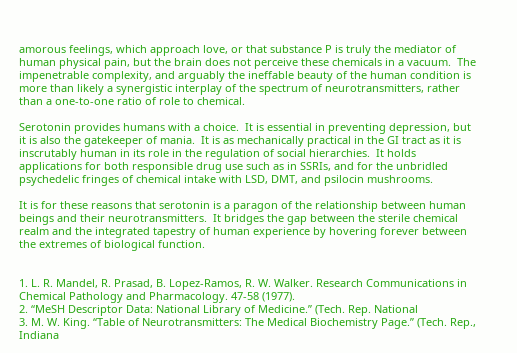amorous feelings, which approach love, or that substance P is truly the mediator of human physical pain, but the brain does not perceive these chemicals in a vacuum.  The impenetrable complexity, and arguably the ineffable beauty of the human condition is more than likely a synergistic interplay of the spectrum of neurotransmitters, rather than a one-to-one ratio of role to chemical.

Serotonin provides humans with a choice.  It is essential in preventing depression, but it is also the gatekeeper of mania.  It is as mechanically practical in the GI tract as it is inscrutably human in its role in the regulation of social hierarchies.  It holds applications for both responsible drug use such as in SSRIs, and for the unbridled psychedelic fringes of chemical intake with LSD, DMT, and psilocin mushrooms.

It is for these reasons that serotonin is a paragon of the relationship between human beings and their neurotransmitters.  It bridges the gap between the sterile chemical realm and the integrated tapestry of human experience by hovering forever between the extremes of biological function.


1. L. R. Mandel, R. Prasad, B. Lopez-Ramos, R. W. Walker. Research Communications in Chemical Pathology and Pharmacology. 47-58 (1977).
2. “MeSH Descriptor Data: National Library of Medicine.” (Tech. Rep. National
3. M. W. King. “Table of Neurotransmitters: The Medical Biochemistry Page.” (Tech. Rep., Indiana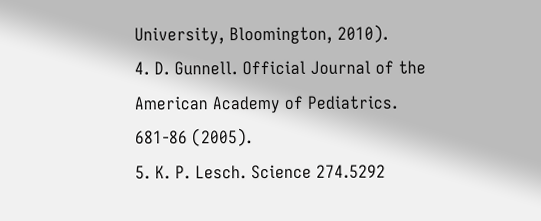University, Bloomington, 2010).
4. D. Gunnell. Official Journal of the American Academy of Pediatrics. 681-86 (2005).
5. K. P. Lesch. Science 274.5292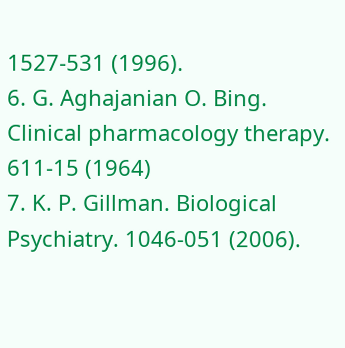1527-531 (1996).
6. G. Aghajanian O. Bing. Clinical pharmacology therapy. 611-15 (1964)
7. K. P. Gillman. Biological Psychiatry. 1046-051 (2006).